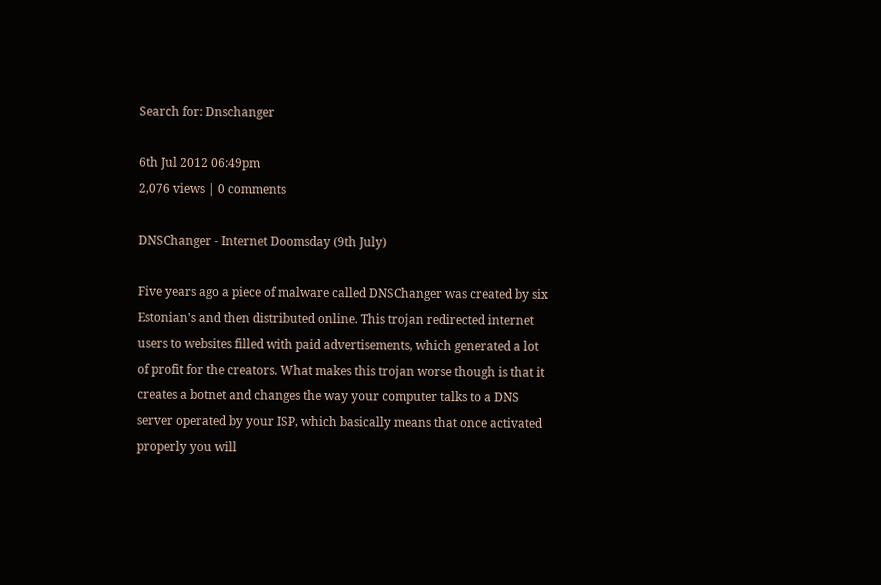Search for: Dnschanger

6th Jul 2012 06:49pm
2,076 views | 0 comments

DNSChanger - Internet Doomsday (9th July)

Five years ago a piece of malware called DNSChanger was created by six Estonian's and then distributed online. This trojan redirected internet users to websites filled with paid advertisements, which generated a lot of profit for the creators. What makes this trojan worse though is that it creates a botnet and changes the way your computer talks to a DNS server operated by your ISP, which basically means that once activated properly you will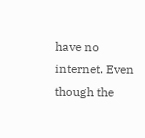have no internet. Even though the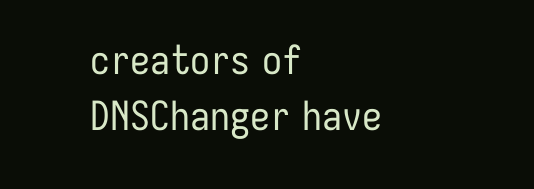creators of DNSChanger have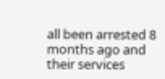all been arrested 8 months ago and their services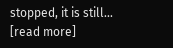stopped, it is still... [read more]